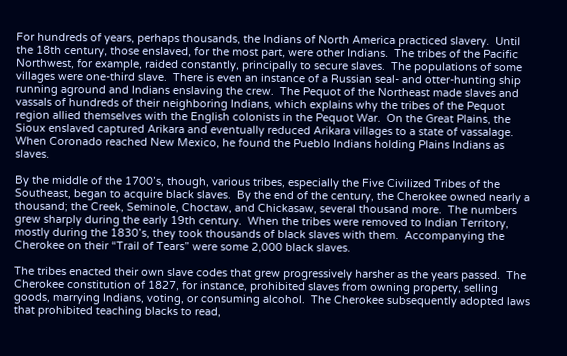For hundreds of years, perhaps thousands, the Indians of North America practiced slavery.  Until the 18th century, those enslaved, for the most part, were other Indians.  The tribes of the Pacific Northwest, for example, raided constantly, principally to secure slaves.  The populations of some villages were one-third slave.  There is even an instance of a Russian seal- and otter-hunting ship running aground and Indians enslaving the crew.  The Pequot of the Northeast made slaves and vassals of hundreds of their neighboring Indians, which explains why the tribes of the Pequot region allied themselves with the English colonists in the Pequot War.  On the Great Plains, the Sioux enslaved captured Arikara and eventually reduced Arikara villages to a state of vassalage.  When Coronado reached New Mexico, he found the Pueblo Indians holding Plains Indians as slaves.

By the middle of the 1700’s, though, various tribes, especially the Five Civilized Tribes of the Southeast, began to acquire black slaves.  By the end of the century, the Cherokee owned nearly a thousand; the Creek, Seminole, Choctaw, and Chickasaw, several thousand more.  The numbers grew sharply during the early 19th century.  When the tribes were removed to Indian Territory, mostly during the 1830’s, they took thousands of black slaves with them.  Accompanying the Cherokee on their “Trail of Tears” were some 2,000 black slaves.

The tribes enacted their own slave codes that grew progressively harsher as the years passed.  The Cherokee constitution of 1827, for instance, prohibited slaves from owning property, selling goods, marrying Indians, voting, or consuming alcohol.  The Cherokee subsequently adopted laws that prohibited teaching blacks to read,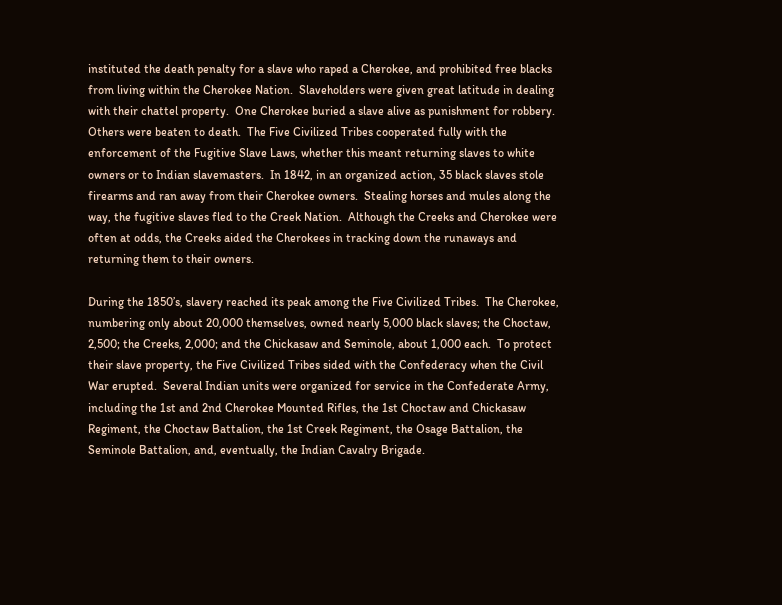instituted the death penalty for a slave who raped a Cherokee, and prohibited free blacks from living within the Cherokee Nation.  Slaveholders were given great latitude in dealing with their chattel property.  One Cherokee buried a slave alive as punishment for robbery.  Others were beaten to death.  The Five Civilized Tribes cooperated fully with the enforcement of the Fugitive Slave Laws, whether this meant returning slaves to white owners or to Indian slavemasters.  In 1842, in an organized action, 35 black slaves stole firearms and ran away from their Cherokee owners.  Stealing horses and mules along the way, the fugitive slaves fled to the Creek Nation.  Although the Creeks and Cherokee were often at odds, the Creeks aided the Cherokees in tracking down the runaways and returning them to their owners.

During the 1850’s, slavery reached its peak among the Five Civilized Tribes.  The Cherokee, numbering only about 20,000 themselves, owned nearly 5,000 black slaves; the Choctaw, 2,500; the Creeks, 2,000; and the Chickasaw and Seminole, about 1,000 each.  To protect their slave property, the Five Civilized Tribes sided with the Confederacy when the Civil War erupted.  Several Indian units were organized for service in the Confederate Army, including the 1st and 2nd Cherokee Mounted Rifles, the 1st Choctaw and Chickasaw Regiment, the Choctaw Battalion, the 1st Creek Regiment, the Osage Battalion, the Seminole Battalion, and, eventually, the Indian Cavalry Brigade.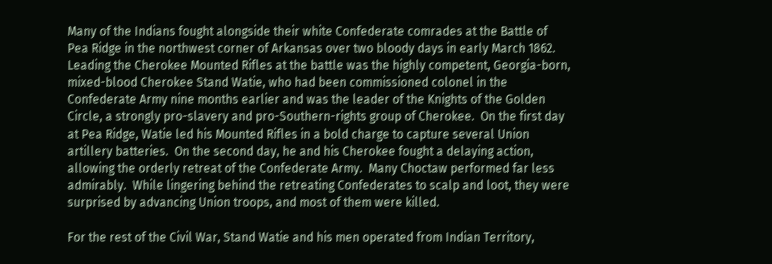Many of the Indians fought alongside their white Confederate comrades at the Battle of Pea Ridge in the northwest corner of Arkansas over two bloody days in early March 1862.  Leading the Cherokee Mounted Rifles at the battle was the highly competent, Georgia-born, mixed-blood Cherokee Stand Watie, who had been commissioned colonel in the Confederate Army nine months earlier and was the leader of the Knights of the Golden Circle, a strongly pro-slavery and pro-Southern-rights group of Cherokee.  On the first day at Pea Ridge, Watie led his Mounted Rifles in a bold charge to capture several Union artillery batteries.  On the second day, he and his Cherokee fought a delaying action, allowing the orderly retreat of the Confederate Army.  Many Choctaw performed far less admirably.  While lingering behind the retreating Confederates to scalp and loot, they were surprised by advancing Union troops, and most of them were killed.

For the rest of the Civil War, Stand Watie and his men operated from Indian Territory,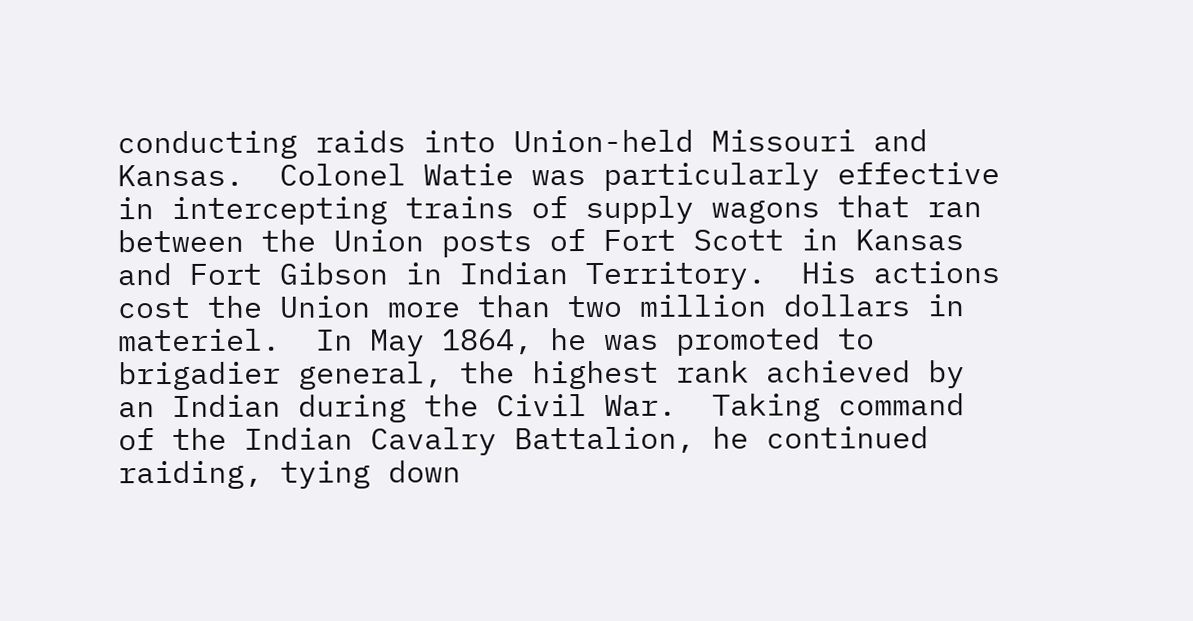conducting raids into Union-held Missouri and Kansas.  Colonel Watie was particularly effective in intercepting trains of supply wagons that ran between the Union posts of Fort Scott in Kansas and Fort Gibson in Indian Territory.  His actions cost the Union more than two million dollars in materiel.  In May 1864, he was promoted to brigadier general, the highest rank achieved by an Indian during the Civil War.  Taking command of the Indian Cavalry Battalion, he continued raiding, tying down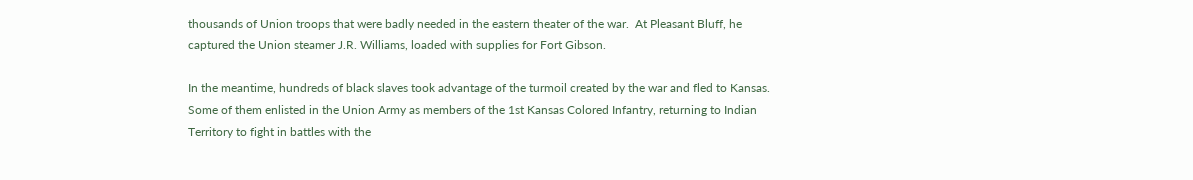thousands of Union troops that were badly needed in the eastern theater of the war.  At Pleasant Bluff, he captured the Union steamer J.R. Williams, loaded with supplies for Fort Gibson.

In the meantime, hundreds of black slaves took advantage of the turmoil created by the war and fled to Kansas.  Some of them enlisted in the Union Army as members of the 1st Kansas Colored Infantry, returning to Indian Territory to fight in battles with the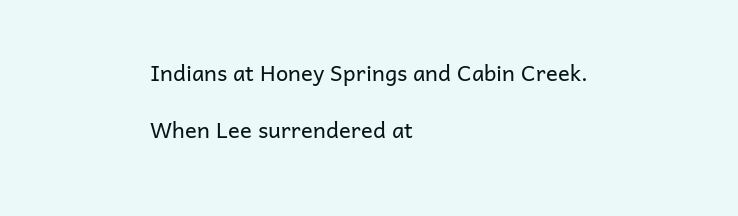Indians at Honey Springs and Cabin Creek.

When Lee surrendered at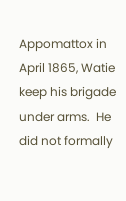Appomattox in April 1865, Watie keep his brigade under arms.  He did not formally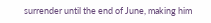surrender until the end of June, making him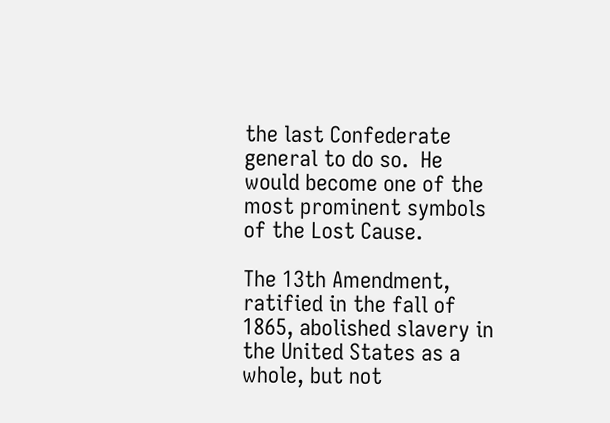the last Confederate general to do so.  He would become one of the most prominent symbols of the Lost Cause.

The 13th Amendment, ratified in the fall of 1865, abolished slavery in the United States as a whole, but not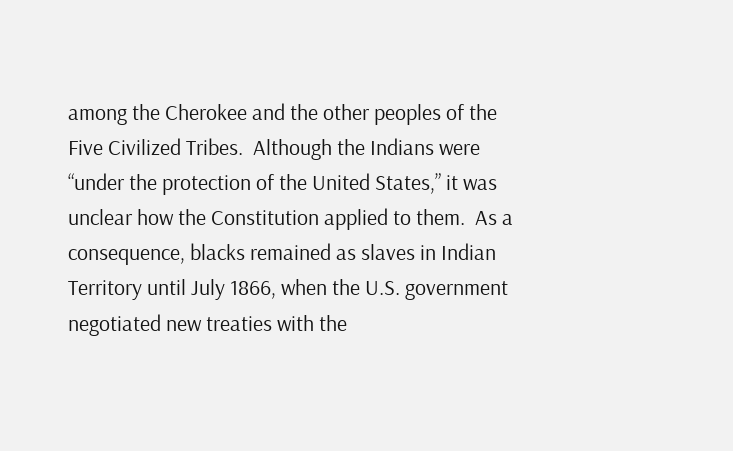among the Cherokee and the other peoples of the Five Civilized Tribes.  Although the Indians were “under the protection of the United States,” it was unclear how the Constitution applied to them.  As a consequence, blacks remained as slaves in Indian Territory until July 1866, when the U.S. government negotiated new treaties with the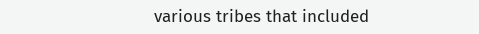various tribes that included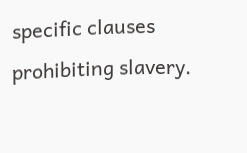specific clauses prohibiting slavery.